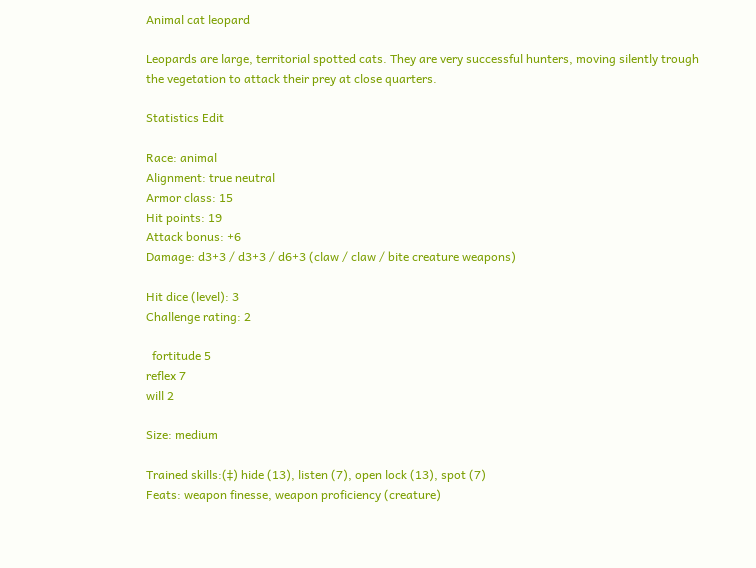Animal cat leopard

Leopards are large, territorial spotted cats. They are very successful hunters, moving silently trough the vegetation to attack their prey at close quarters.

Statistics Edit

Race: animal
Alignment: true neutral
Armor class: 15
Hit points: 19
Attack bonus: +6
Damage: d3+3 / d3+3 / d6+3 (claw / claw / bite creature weapons)

Hit dice (level): 3
Challenge rating: 2

  fortitude 5
reflex 7
will 2

Size: medium

Trained skills:(‡) hide (13), listen (7), open lock (13), spot (7)
Feats: weapon finesse, weapon proficiency (creature)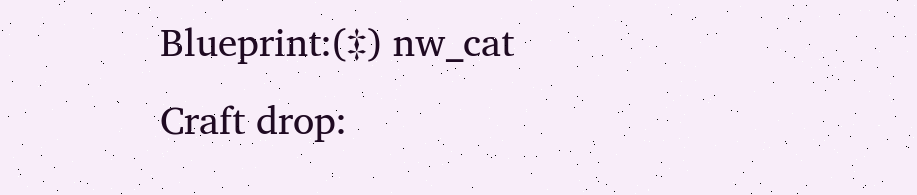Blueprint:(‡) nw_cat
Craft drop: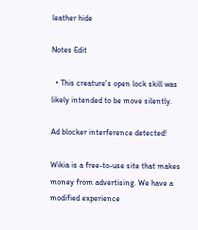leather hide

Notes Edit

  • This creature's open lock skill was likely intended to be move silently.

Ad blocker interference detected!

Wikia is a free-to-use site that makes money from advertising. We have a modified experience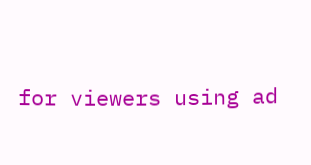for viewers using ad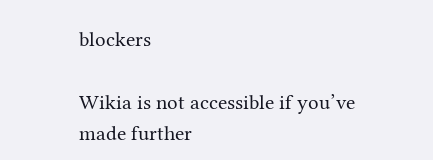blockers

Wikia is not accessible if you’ve made further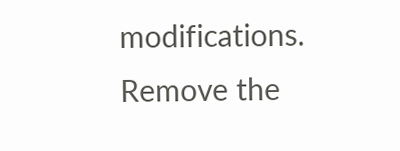modifications. Remove the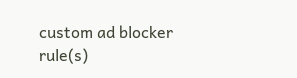custom ad blocker rule(s)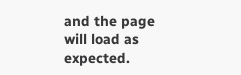and the page will load as expected.